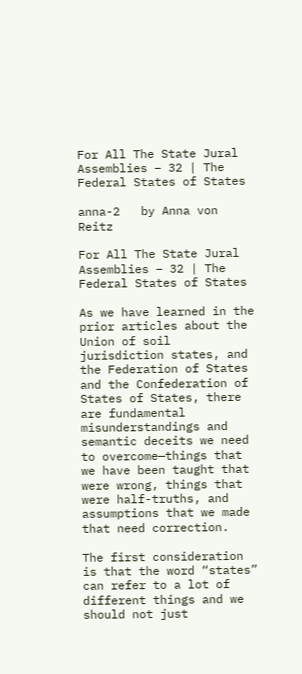For All The State Jural Assemblies – 32 | The Federal States of States

anna-2   by Anna von Reitz

For All The State Jural Assemblies – 32 | The Federal States of States

As we have learned in the prior articles about the Union of soil jurisdiction states, and the Federation of States and the Confederation of States of States, there are fundamental misunderstandings and semantic deceits we need to overcome—things that we have been taught that were wrong, things that were half-truths, and assumptions that we made that need correction.

The first consideration is that the word “states” can refer to a lot of different things and we should not just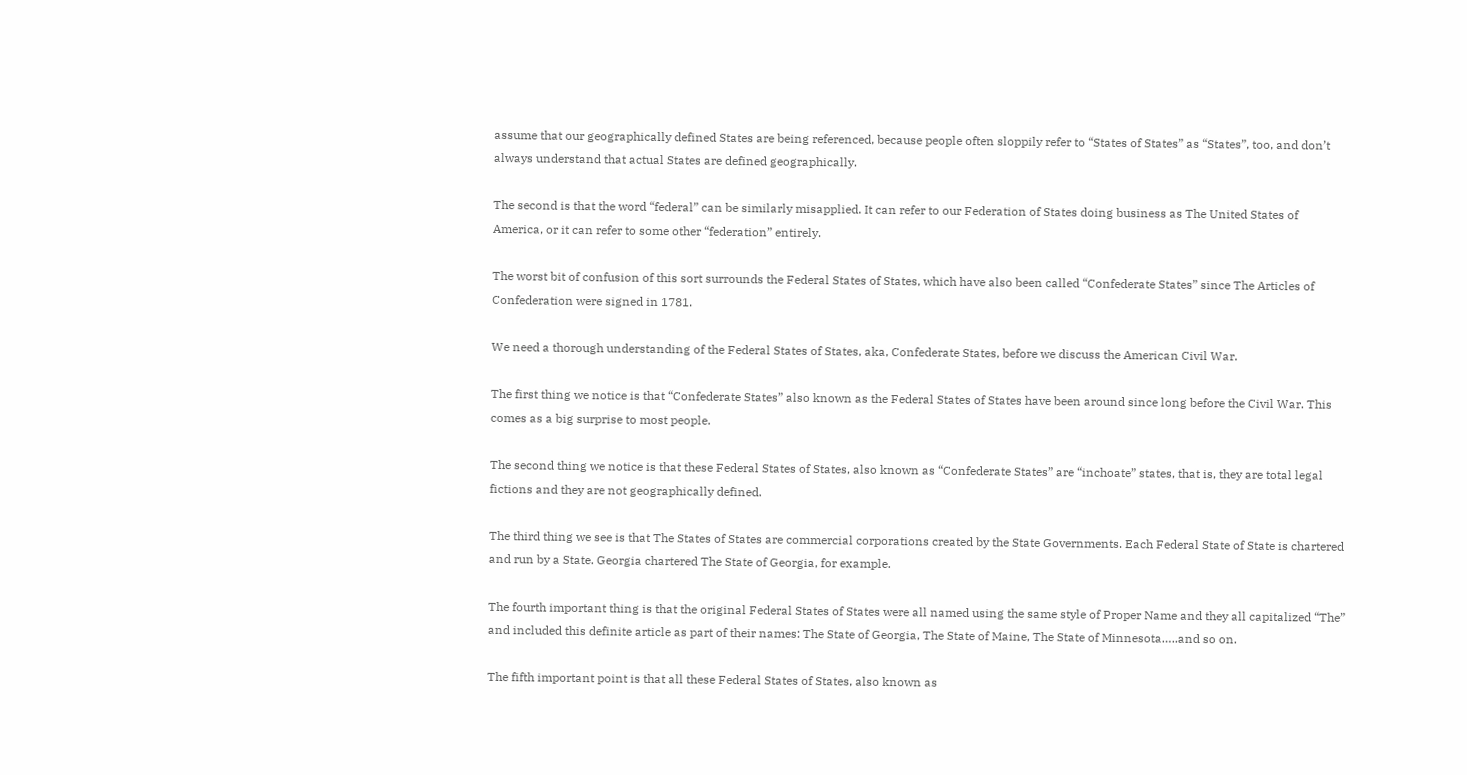assume that our geographically defined States are being referenced, because people often sloppily refer to “States of States” as “States”, too, and don’t always understand that actual States are defined geographically.

The second is that the word “federal” can be similarly misapplied. It can refer to our Federation of States doing business as The United States of America, or it can refer to some other “federation” entirely.

The worst bit of confusion of this sort surrounds the Federal States of States, which have also been called “Confederate States” since The Articles of Confederation were signed in 1781.

We need a thorough understanding of the Federal States of States, aka, Confederate States, before we discuss the American Civil War.

The first thing we notice is that “Confederate States” also known as the Federal States of States have been around since long before the Civil War. This comes as a big surprise to most people.

The second thing we notice is that these Federal States of States, also known as “Confederate States” are “inchoate” states, that is, they are total legal fictions and they are not geographically defined.

The third thing we see is that The States of States are commercial corporations created by the State Governments. Each Federal State of State is chartered and run by a State. Georgia chartered The State of Georgia, for example.

The fourth important thing is that the original Federal States of States were all named using the same style of Proper Name and they all capitalized “The” and included this definite article as part of their names: The State of Georgia, The State of Maine, The State of Minnesota…..and so on.

The fifth important point is that all these Federal States of States, also known as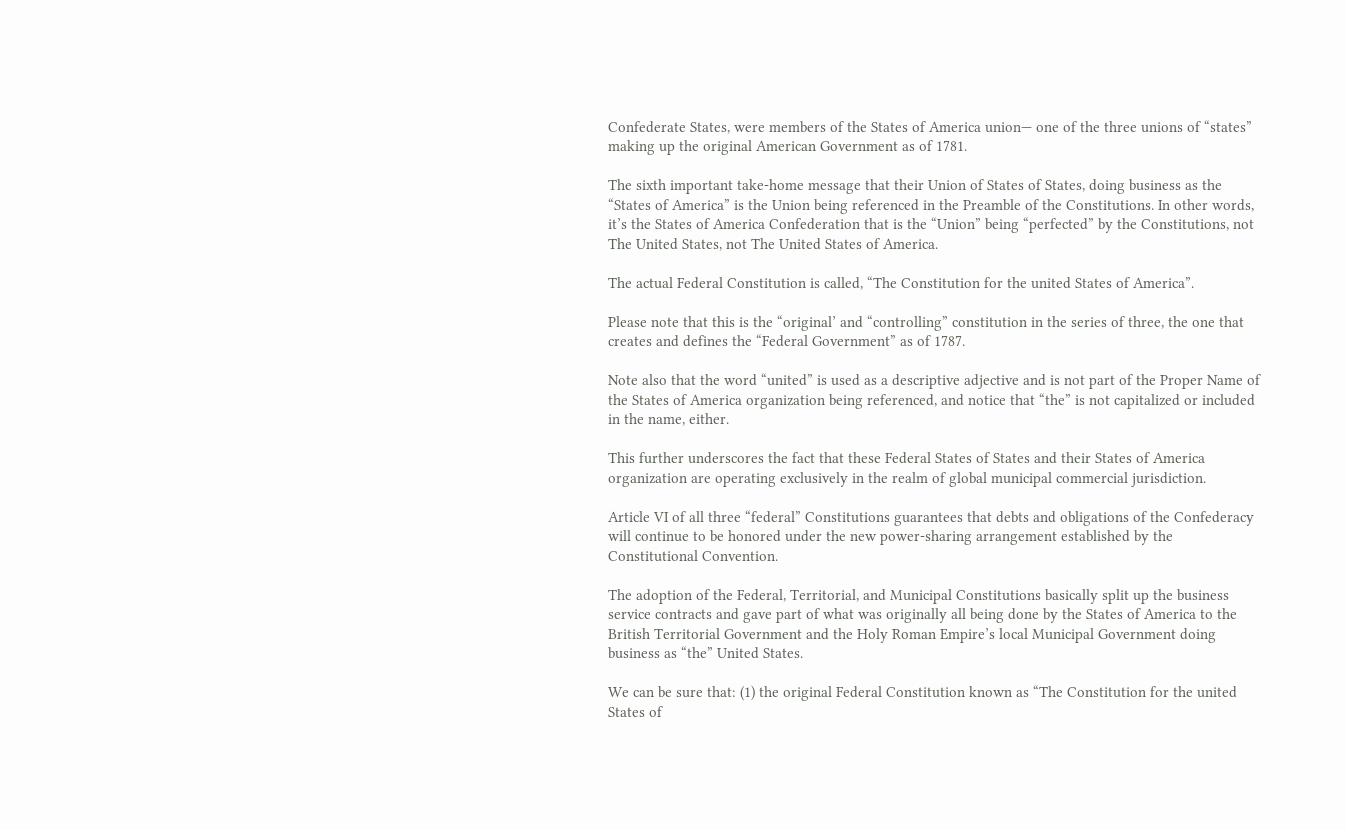Confederate States, were members of the States of America union— one of the three unions of “states” making up the original American Government as of 1781.

The sixth important take-home message that their Union of States of States, doing business as the “States of America” is the Union being referenced in the Preamble of the Constitutions. In other words, it’s the States of America Confederation that is the “Union” being “perfected” by the Constitutions, not The United States, not The United States of America.

The actual Federal Constitution is called, “The Constitution for the united States of America”.

Please note that this is the “original’ and “controlling” constitution in the series of three, the one that creates and defines the “Federal Government” as of 1787.

Note also that the word “united” is used as a descriptive adjective and is not part of the Proper Name of the States of America organization being referenced, and notice that “the” is not capitalized or included in the name, either.

This further underscores the fact that these Federal States of States and their States of America organization are operating exclusively in the realm of global municipal commercial jurisdiction.

Article VI of all three “federal” Constitutions guarantees that debts and obligations of the Confederacy will continue to be honored under the new power-sharing arrangement established by the Constitutional Convention.

The adoption of the Federal, Territorial, and Municipal Constitutions basically split up the business service contracts and gave part of what was originally all being done by the States of America to the British Territorial Government and the Holy Roman Empire’s local Municipal Government doing business as “the” United States.

We can be sure that: (1) the original Federal Constitution known as “The Constitution for the united States of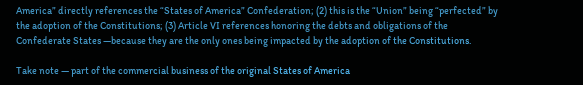America” directly references the “States of America” Confederation; (2) this is the “Union” being “perfected” by the adoption of the Constitutions; (3) Article VI references honoring the debts and obligations of the Confederate States —because they are the only ones being impacted by the adoption of the Constitutions.

Take note — part of the commercial business of the original States of America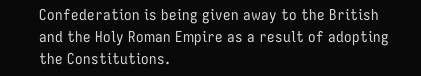Confederation is being given away to the British and the Holy Roman Empire as a result of adopting the Constitutions.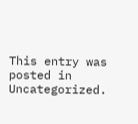This entry was posted in Uncategorized.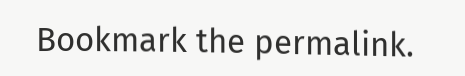Bookmark the permalink.